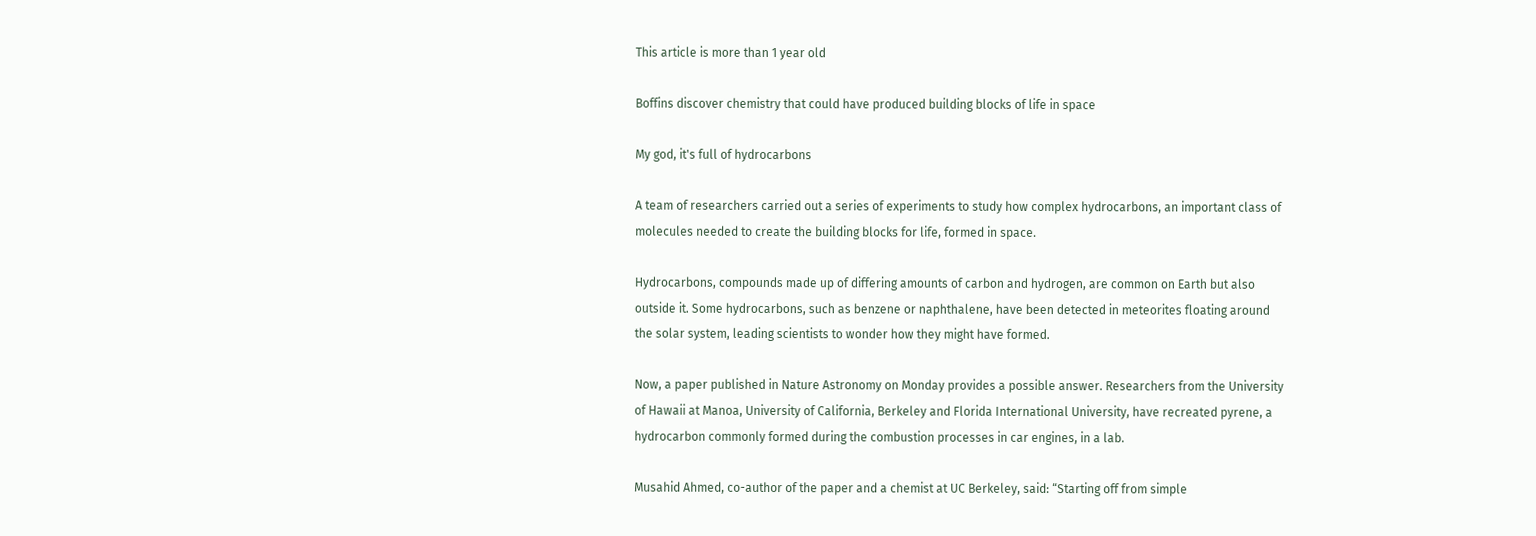This article is more than 1 year old

Boffins discover chemistry that could have produced building blocks of life in space

My god, it's full of hydrocarbons

A team of researchers carried out a series of experiments to study how complex hydrocarbons, an important class of molecules needed to create the building blocks for life, formed in space.

Hydrocarbons, compounds made up of differing amounts of carbon and hydrogen, are common on Earth but also outside it. Some hydrocarbons, such as benzene or naphthalene, have been detected in meteorites floating around the solar system, leading scientists to wonder how they might have formed.

Now, a paper published in Nature Astronomy on Monday provides a possible answer. Researchers from the University of Hawaii at Manoa, University of California, Berkeley and Florida International University, have recreated pyrene, a hydrocarbon commonly formed during the combustion processes in car engines, in a lab.

Musahid Ahmed, co-author of the paper and a chemist at UC Berkeley, said: “Starting off from simple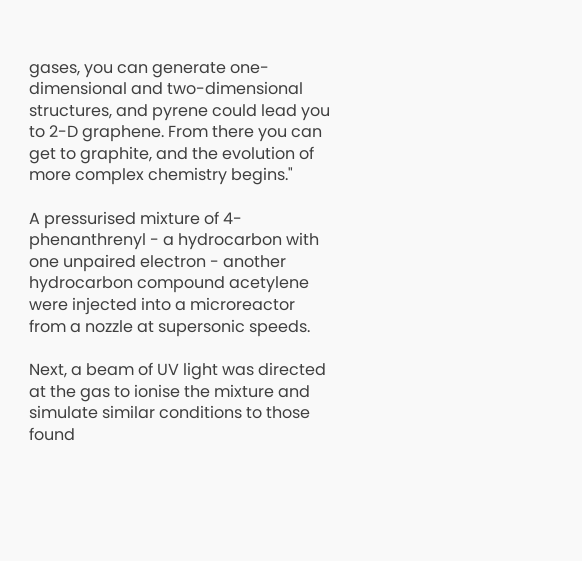gases, you can generate one-dimensional and two-dimensional structures, and pyrene could lead you to 2-D graphene. From there you can get to graphite, and the evolution of more complex chemistry begins."

A pressurised mixture of 4-phenanthrenyl - a hydrocarbon with one unpaired electron - another hydrocarbon compound acetylene were injected into a microreactor from a nozzle at supersonic speeds.

Next, a beam of UV light was directed at the gas to ionise the mixture and simulate similar conditions to those found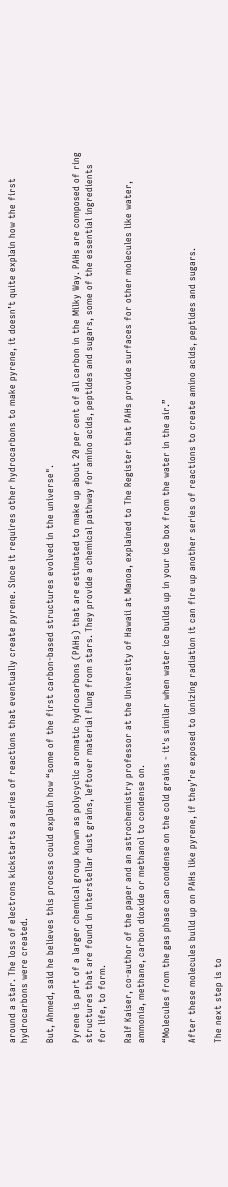around a star. The loss of electrons kickstarts a series of reactions that eventually create pyrene. Since it requires other hydrocarbons to make pyrene, it doesn’t quite explain how the first hydrocarbons were created.

But, Ahmed, said he believes this process could explain how “some of the first carbon-based structures evolved in the universe".

Pyrene is part of a larger chemical group known as polycyclic aromatic hydrocarbons (PAHs) that are estimated to make up about 20 per cent of all carbon in the Milky Way. PAHs are composed of ring structures that are found in interstellar dust grains, leftover material flung from stars. They provide a chemical pathway for amino acids, peptides and sugars, some of the essential ingredients for life, to form.

Ralf Kaiser, co-author of the paper and an astrochemistry professor at the University of Hawaii at Manoa, explained to The Register that PAHs provide surfaces for other molecules like water, ammonia, methane, carbon dioxide or methanol to condense on.

“Molecules from the gas phase can condense on the cold grains - it's similar when water ice builds up in your ice box from the water in the air.”

After these molecules build up on PAHs like pyrene, if they’re exposed to ionizing radiation it can fire up another series of reactions to create amino acids, peptides and sugars.

The next step is to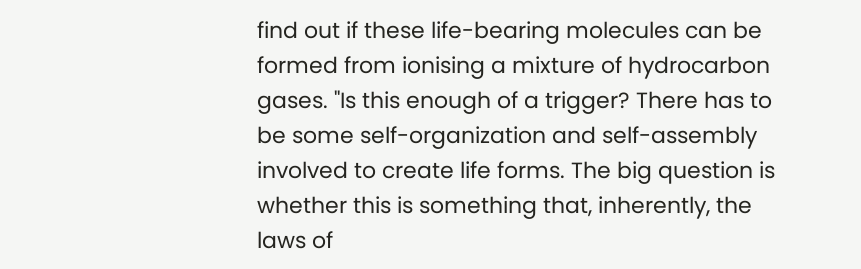find out if these life-bearing molecules can be formed from ionising a mixture of hydrocarbon gases. "Is this enough of a trigger? There has to be some self-organization and self-assembly involved to create life forms. The big question is whether this is something that, inherently, the laws of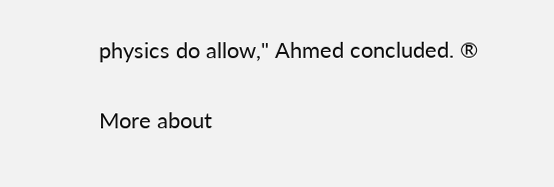physics do allow," Ahmed concluded. ®

More about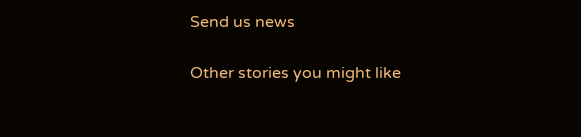Send us news

Other stories you might like